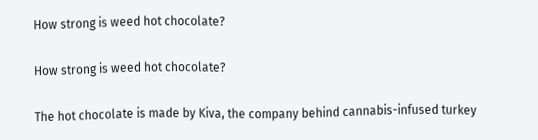How strong is weed hot chocolate?

How strong is weed hot chocolate?

The hot chocolate is made by Kiva, the company behind cannabis-infused turkey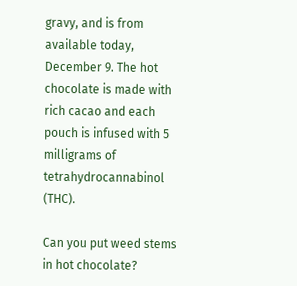gravy, and is from available today, December 9. The hot chocolate is made with rich cacao and each pouch is infused with 5 milligrams of tetrahydrocannabinol (THC).

Can you put weed stems in hot chocolate?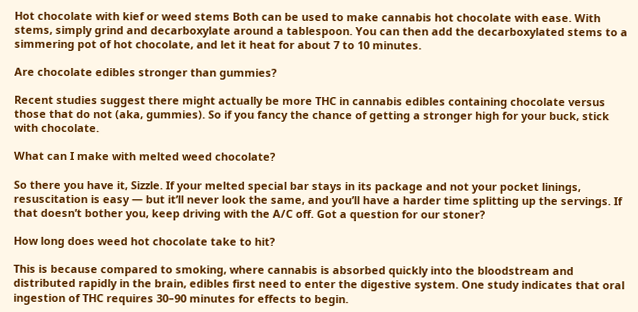Hot chocolate with kief or weed stems Both can be used to make cannabis hot chocolate with ease. With stems, simply grind and decarboxylate around a tablespoon. You can then add the decarboxylated stems to a simmering pot of hot chocolate, and let it heat for about 7 to 10 minutes.

Are chocolate edibles stronger than gummies?

Recent studies suggest there might actually be more THC in cannabis edibles containing chocolate versus those that do not (aka, gummies). So if you fancy the chance of getting a stronger high for your buck, stick with chocolate.

What can I make with melted weed chocolate?

So there you have it, Sizzle. If your melted special bar stays in its package and not your pocket linings, resuscitation is easy — but it’ll never look the same, and you’ll have a harder time splitting up the servings. If that doesn’t bother you, keep driving with the A/C off. Got a question for our stoner?

How long does weed hot chocolate take to hit?

This is because compared to smoking, where cannabis is absorbed quickly into the bloodstream and distributed rapidly in the brain, edibles first need to enter the digestive system. One study indicates that oral ingestion of THC requires 30–90 minutes for effects to begin.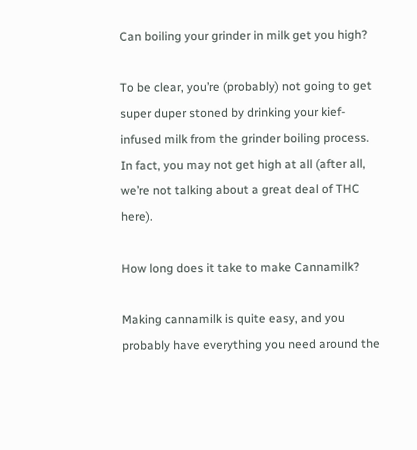Can boiling your grinder in milk get you high?

To be clear, you’re (probably) not going to get super duper stoned by drinking your kief-infused milk from the grinder boiling process. In fact, you may not get high at all (after all, we’re not talking about a great deal of THC here).

How long does it take to make Cannamilk?

Making cannamilk is quite easy, and you probably have everything you need around the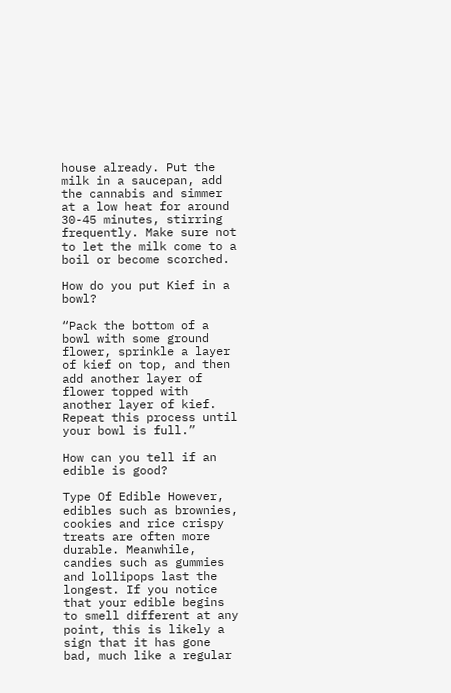house already. Put the milk in a saucepan, add the cannabis and simmer at a low heat for around 30-45 minutes, stirring frequently. Make sure not to let the milk come to a boil or become scorched.

How do you put Kief in a bowl?

“Pack the bottom of a bowl with some ground flower, sprinkle a layer of kief on top, and then add another layer of flower topped with another layer of kief. Repeat this process until your bowl is full.”

How can you tell if an edible is good?

Type Of Edible However, edibles such as brownies, cookies and rice crispy treats are often more durable. Meanwhile, candies such as gummies and lollipops last the longest. If you notice that your edible begins to smell different at any point, this is likely a sign that it has gone bad, much like a regular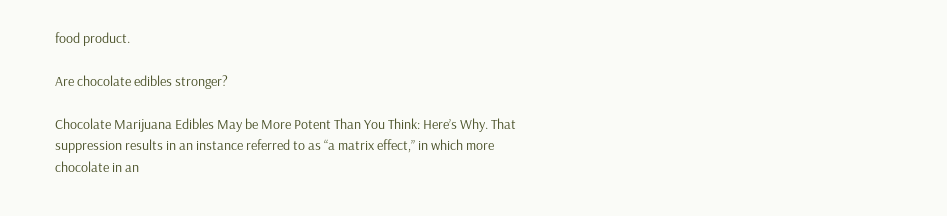food product.

Are chocolate edibles stronger?

Chocolate Marijuana Edibles May be More Potent Than You Think: Here’s Why. That suppression results in an instance referred to as “a matrix effect,” in which more chocolate in an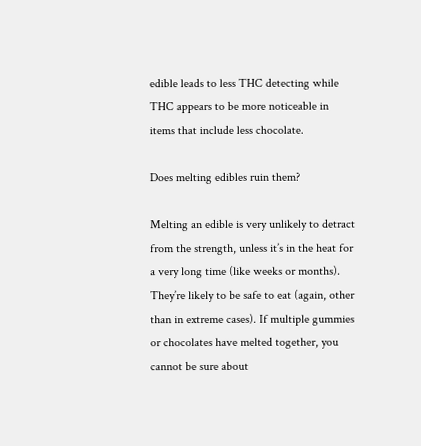edible leads to less THC detecting while THC appears to be more noticeable in items that include less chocolate.

Does melting edibles ruin them?

Melting an edible is very unlikely to detract from the strength, unless it’s in the heat for a very long time (like weeks or months). They’re likely to be safe to eat (again, other than in extreme cases). If multiple gummies or chocolates have melted together, you cannot be sure about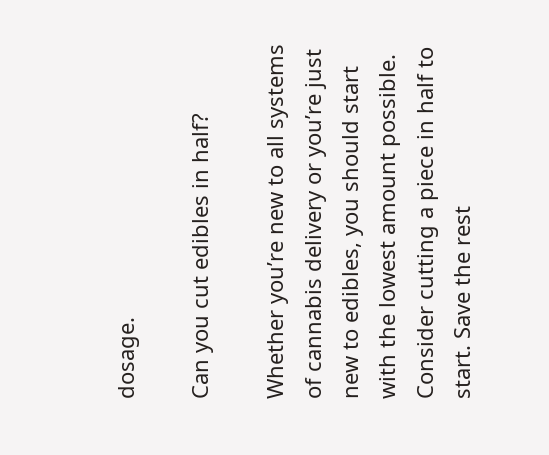dosage.

Can you cut edibles in half?

Whether you’re new to all systems of cannabis delivery or you’re just new to edibles, you should start with the lowest amount possible. Consider cutting a piece in half to start. Save the rest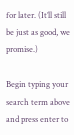for later. (It’ll still be just as good, we promise.)

Begin typing your search term above and press enter to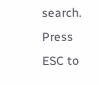search. Press ESC to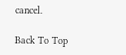cancel.

Back To Top